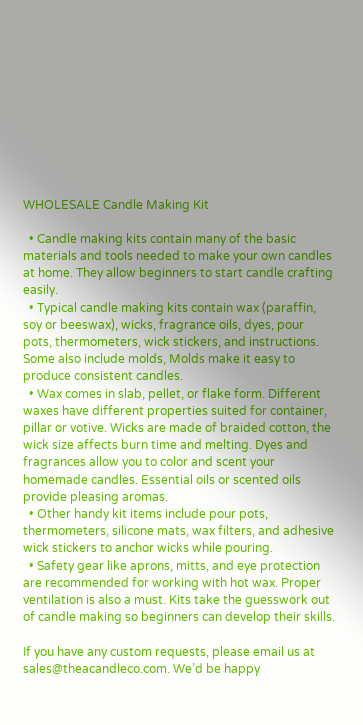WHOLESALE Candle Making Kit

  • Candle making kits contain many of the basic materials and tools needed to make your own candles at home. They allow beginners to start candle crafting easily.
  • Typical candle making kits contain wax (paraffin, soy or beeswax), wicks, fragrance oils, dyes, pour pots, thermometers, wick stickers, and instructions. Some also include molds, Molds make it easy to produce consistent candles.
  • Wax comes in slab, pellet, or flake form. Different waxes have different properties suited for container, pillar or votive. Wicks are made of braided cotton, the wick size affects burn time and melting. Dyes and fragrances allow you to color and scent your homemade candles. Essential oils or scented oils provide pleasing aromas.
  • Other handy kit items include pour pots, thermometers, silicone mats, wax filters, and adhesive wick stickers to anchor wicks while pouring.
  • Safety gear like aprons, mitts, and eye protection are recommended for working with hot wax. Proper ventilation is also a must. Kits take the guesswork out of candle making so beginners can develop their skills.

If you have any custom requests, please email us at sales@theacandleco.com. We’d be happy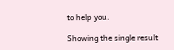to help you.

Showing the single result